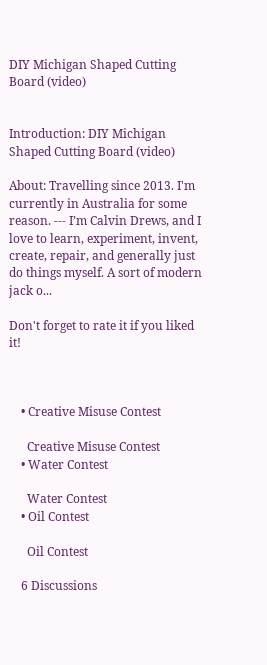DIY Michigan Shaped Cutting Board (video)


Introduction: DIY Michigan Shaped Cutting Board (video)

About: Travelling since 2013. I'm currently in Australia for some reason. --- I’m Calvin Drews, and I love to learn, experiment, invent, create, repair, and generally just do things myself. A sort of modern jack o...

Don't forget to rate it if you liked it!



    • Creative Misuse Contest

      Creative Misuse Contest
    • Water Contest

      Water Contest
    • Oil Contest

      Oil Contest

    6 Discussions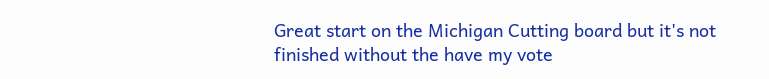Great start on the Michigan Cutting board but it's not finished without the have my vote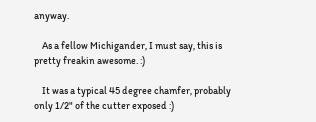anyway.

    As a fellow Michigander, I must say, this is pretty freakin awesome. :)

    It was a typical 45 degree chamfer, probably only 1/2" of the cutter exposed :)